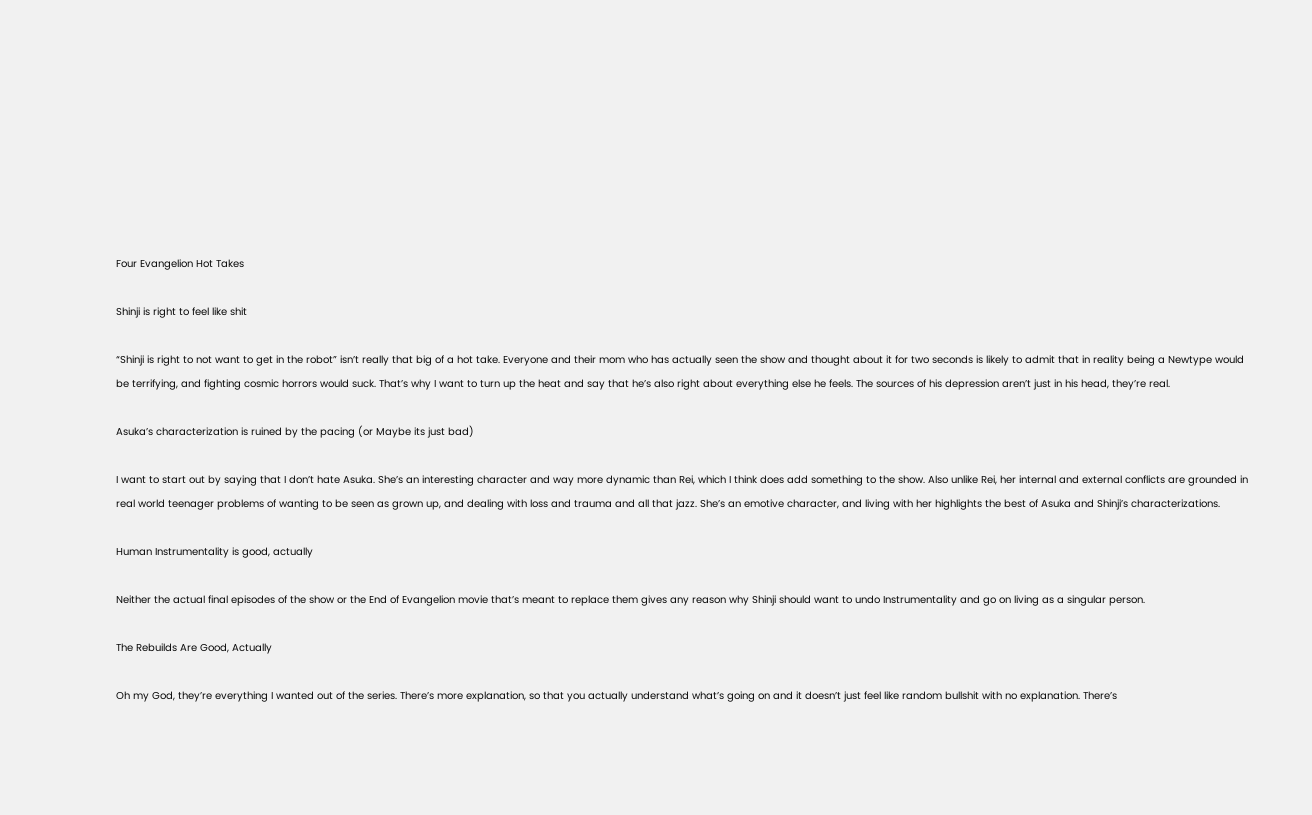Four Evangelion Hot Takes

Shinji is right to feel like shit

“Shinji is right to not want to get in the robot” isn’t really that big of a hot take. Everyone and their mom who has actually seen the show and thought about it for two seconds is likely to admit that in reality being a Newtype would be terrifying, and fighting cosmic horrors would suck. That’s why I want to turn up the heat and say that he’s also right about everything else he feels. The sources of his depression aren’t just in his head, they’re real.

Asuka’s characterization is ruined by the pacing (or Maybe its just bad)

I want to start out by saying that I don’t hate Asuka. She’s an interesting character and way more dynamic than Rei, which I think does add something to the show. Also unlike Rei, her internal and external conflicts are grounded in real world teenager problems of wanting to be seen as grown up, and dealing with loss and trauma and all that jazz. She’s an emotive character, and living with her highlights the best of Asuka and Shinji’s characterizations.

Human Instrumentality is good, actually

Neither the actual final episodes of the show or the End of Evangelion movie that’s meant to replace them gives any reason why Shinji should want to undo Instrumentality and go on living as a singular person.

The Rebuilds Are Good, Actually

Oh my God, they’re everything I wanted out of the series. There’s more explanation, so that you actually understand what’s going on and it doesn’t just feel like random bullshit with no explanation. There’s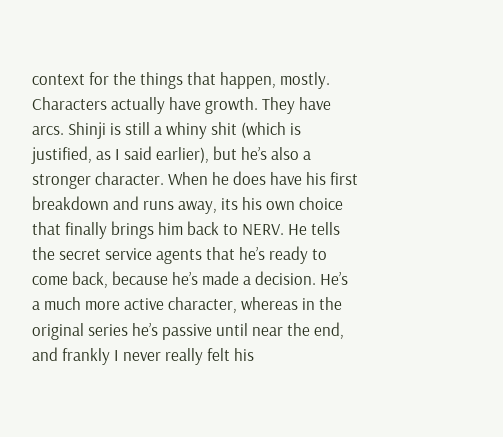context for the things that happen, mostly. Characters actually have growth. They have arcs. Shinji is still a whiny shit (which is justified, as I said earlier), but he’s also a stronger character. When he does have his first breakdown and runs away, its his own choice that finally brings him back to NERV. He tells the secret service agents that he’s ready to come back, because he’s made a decision. He’s a much more active character, whereas in the original series he’s passive until near the end, and frankly I never really felt his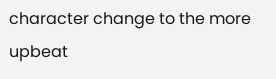character change to the more upbeat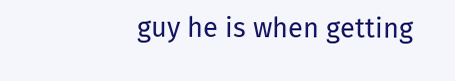guy he is when getting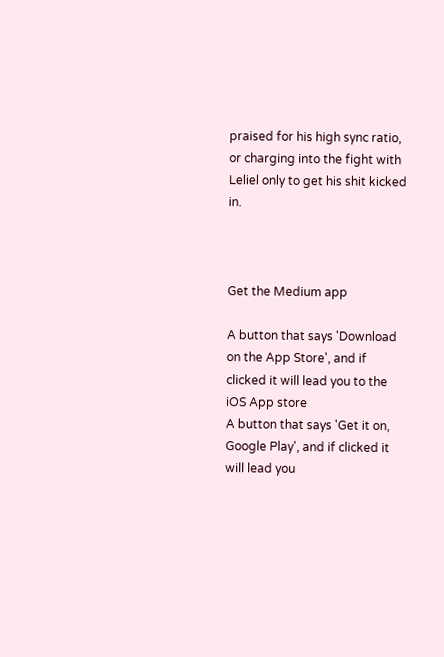praised for his high sync ratio, or charging into the fight with Leliel only to get his shit kicked in.



Get the Medium app

A button that says 'Download on the App Store', and if clicked it will lead you to the iOS App store
A button that says 'Get it on, Google Play', and if clicked it will lead you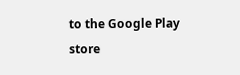to the Google Play store